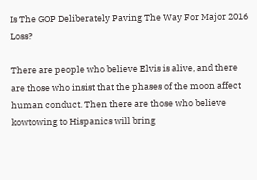Is The GOP Deliberately Paving The Way For Major 2016 Loss?

There are people who believe Elvis is alive, and there are those who insist that the phases of the moon affect human conduct. Then there are those who believe kowtowing to Hispanics will bring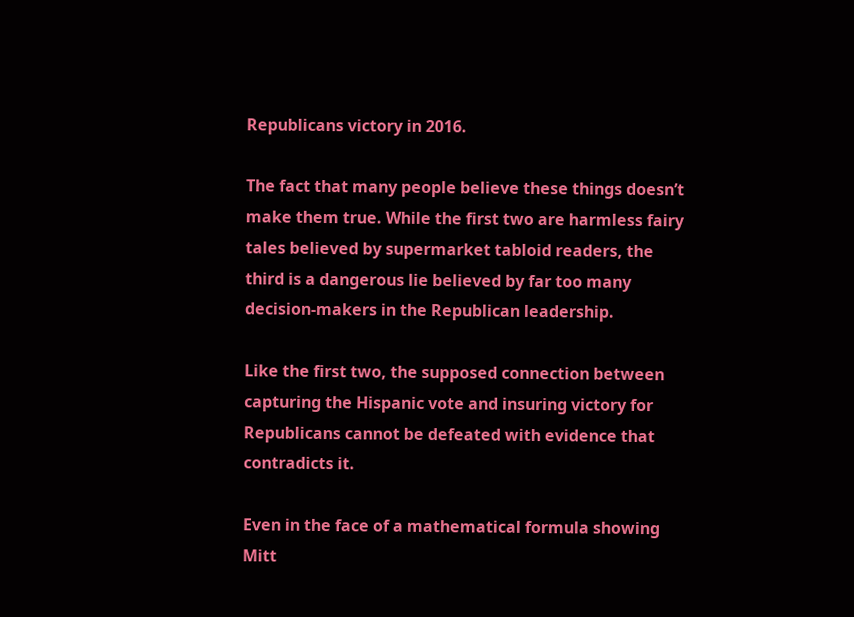Republicans victory in 2016.

The fact that many people believe these things doesn’t make them true. While the first two are harmless fairy tales believed by supermarket tabloid readers, the third is a dangerous lie believed by far too many decision-makers in the Republican leadership.

Like the first two, the supposed connection between capturing the Hispanic vote and insuring victory for Republicans cannot be defeated with evidence that contradicts it.

Even in the face of a mathematical formula showing Mitt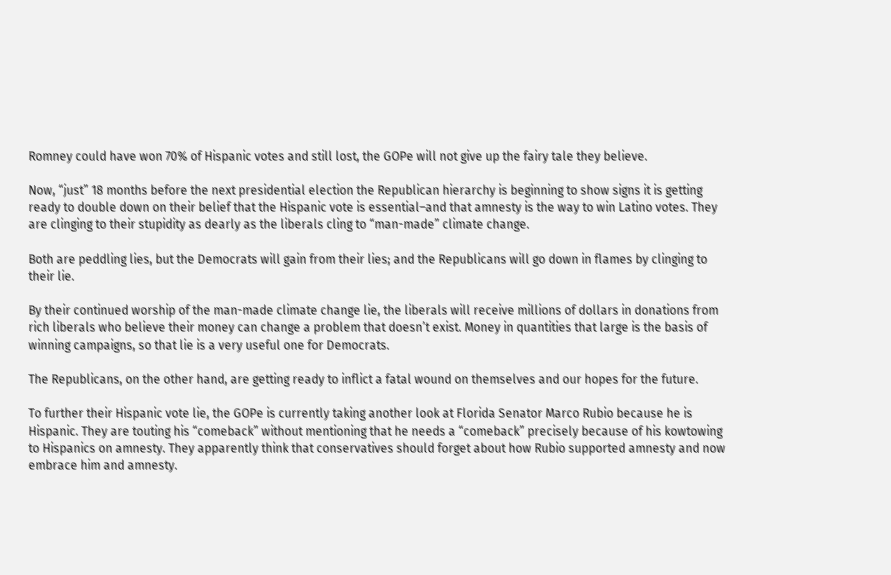Romney could have won 70% of Hispanic votes and still lost, the GOPe will not give up the fairy tale they believe.

Now, “just” 18 months before the next presidential election the Republican hierarchy is beginning to show signs it is getting ready to double down on their belief that the Hispanic vote is essential–and that amnesty is the way to win Latino votes. They are clinging to their stupidity as dearly as the liberals cling to “man-made” climate change.

Both are peddling lies, but the Democrats will gain from their lies; and the Republicans will go down in flames by clinging to their lie.

By their continued worship of the man-made climate change lie, the liberals will receive millions of dollars in donations from rich liberals who believe their money can change a problem that doesn’t exist. Money in quantities that large is the basis of winning campaigns, so that lie is a very useful one for Democrats.

The Republicans, on the other hand, are getting ready to inflict a fatal wound on themselves and our hopes for the future.

To further their Hispanic vote lie, the GOPe is currently taking another look at Florida Senator Marco Rubio because he is Hispanic. They are touting his “comeback” without mentioning that he needs a “comeback” precisely because of his kowtowing to Hispanics on amnesty. They apparently think that conservatives should forget about how Rubio supported amnesty and now embrace him and amnesty.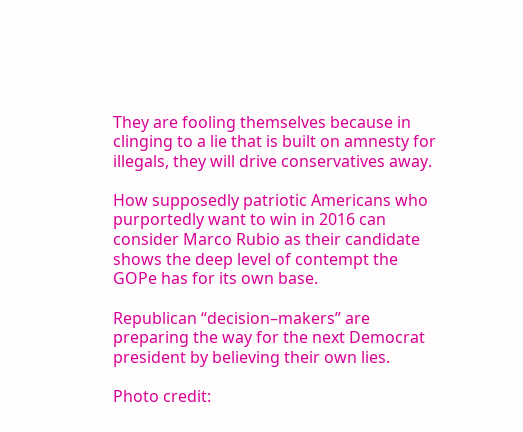They are fooling themselves because in clinging to a lie that is built on amnesty for illegals, they will drive conservatives away.

How supposedly patriotic Americans who purportedly want to win in 2016 can consider Marco Rubio as their candidate shows the deep level of contempt the GOPe has for its own base.

Republican “decision–makers” are preparing the way for the next Democrat president by believing their own lies.

Photo credit: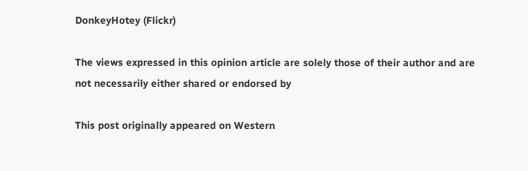DonkeyHotey (Flickr)

The views expressed in this opinion article are solely those of their author and are not necessarily either shared or endorsed by

This post originally appeared on Western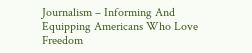Journalism – Informing And Equipping Americans Who Love Freedom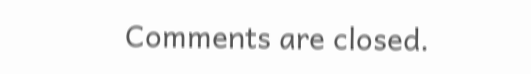Comments are closed.